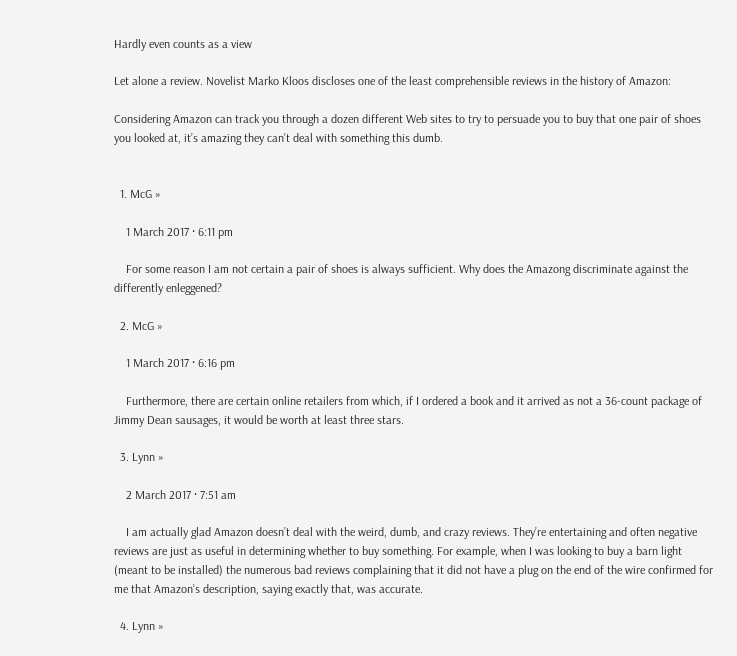Hardly even counts as a view

Let alone a review. Novelist Marko Kloos discloses one of the least comprehensible reviews in the history of Amazon:

Considering Amazon can track you through a dozen different Web sites to try to persuade you to buy that one pair of shoes you looked at, it’s amazing they can’t deal with something this dumb.


  1. McG »

    1 March 2017 · 6:11 pm

    For some reason I am not certain a pair of shoes is always sufficient. Why does the Amazong discriminate against the differently enleggened?

  2. McG »

    1 March 2017 · 6:16 pm

    Furthermore, there are certain online retailers from which, if I ordered a book and it arrived as not a 36-count package of Jimmy Dean sausages, it would be worth at least three stars.

  3. Lynn »

    2 March 2017 · 7:51 am

    I am actually glad Amazon doesn’t deal with the weird, dumb, and crazy reviews. They’re entertaining and often negative reviews are just as useful in determining whether to buy something. For example, when I was looking to buy a barn light (meant to be installed) the numerous bad reviews complaining that it did not have a plug on the end of the wire confirmed for me that Amazon’s description, saying exactly that, was accurate.

  4. Lynn »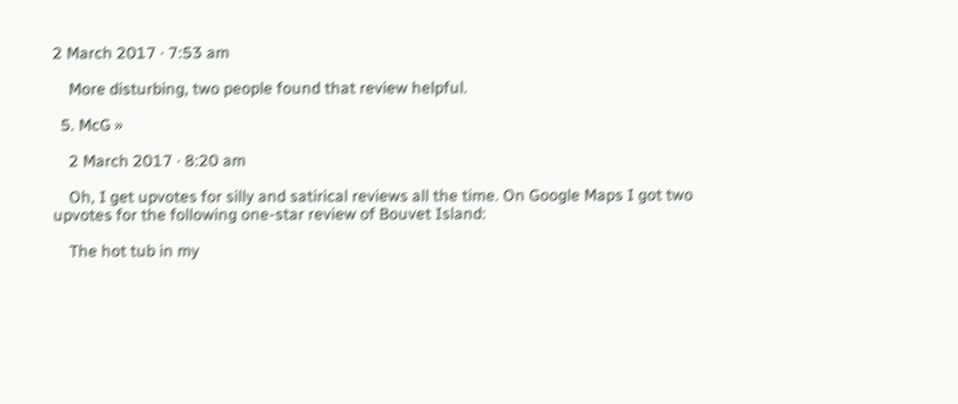2 March 2017 · 7:53 am

    More disturbing, two people found that review helpful.

  5. McG »

    2 March 2017 · 8:20 am

    Oh, I get upvotes for silly and satirical reviews all the time. On Google Maps I got two upvotes for the following one-star review of Bouvet Island:

    The hot tub in my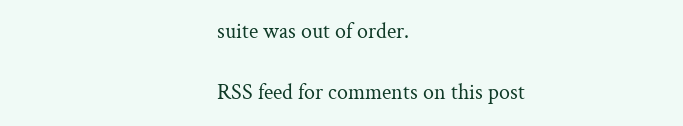suite was out of order.

RSS feed for comments on this post